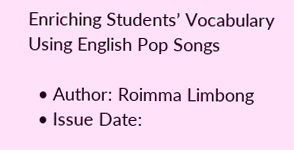Enriching Students’ Vocabulary Using English Pop Songs

  • Author: Roimma Limbong
  • Issue Date: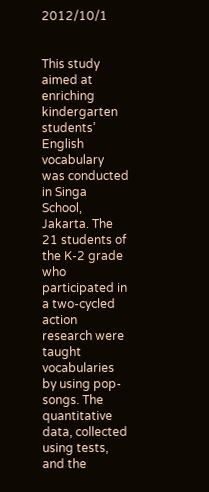2012/10/1


This study aimed at enriching kindergarten students’ English vocabulary was conducted in Singa School, Jakarta. The 21 students of the K-2 grade who participated in a two-cycled action research were taught vocabularies by using pop-songs. The quantitative data, collected using tests, and the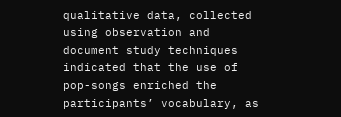qualitative data, collected using observation and document study techniques indicated that the use of pop-songs enriched the participants’ vocabulary, as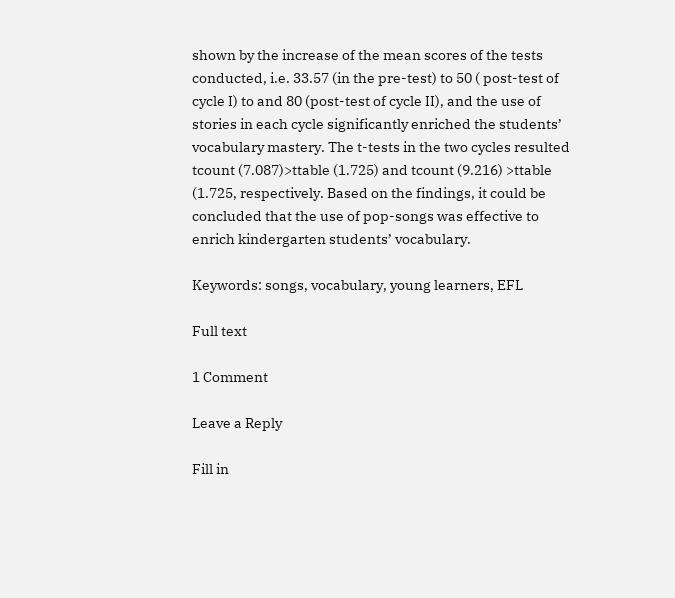shown by the increase of the mean scores of the tests conducted, i.e. 33.57 (in the pre-test) to 50 ( post-test of cycle I) to and 80 (post-test of cycle II), and the use of stories in each cycle significantly enriched the students’ vocabulary mastery. The t-tests in the two cycles resulted tcount (7.087)>ttable (1.725) and tcount (9.216) >ttable (1.725, respectively. Based on the findings, it could be concluded that the use of pop-songs was effective to enrich kindergarten students’ vocabulary.

Keywords: songs, vocabulary, young learners, EFL

Full text

1 Comment

Leave a Reply

Fill in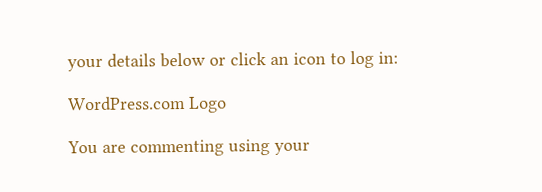your details below or click an icon to log in:

WordPress.com Logo

You are commenting using your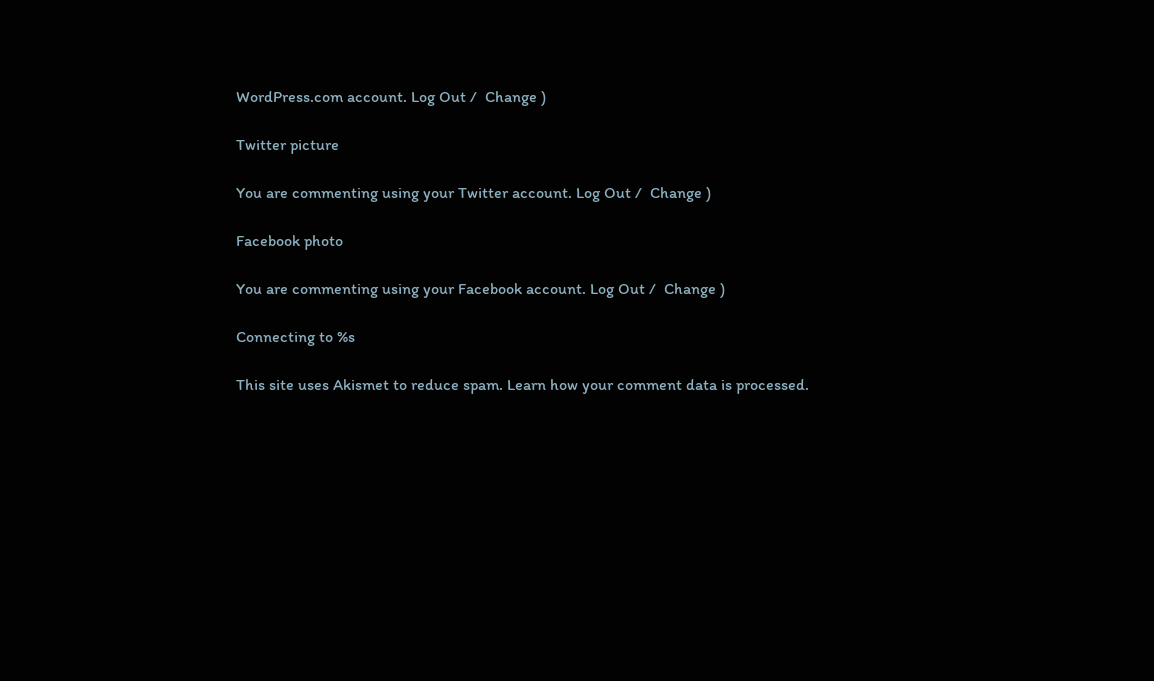WordPress.com account. Log Out /  Change )

Twitter picture

You are commenting using your Twitter account. Log Out /  Change )

Facebook photo

You are commenting using your Facebook account. Log Out /  Change )

Connecting to %s

This site uses Akismet to reduce spam. Learn how your comment data is processed.